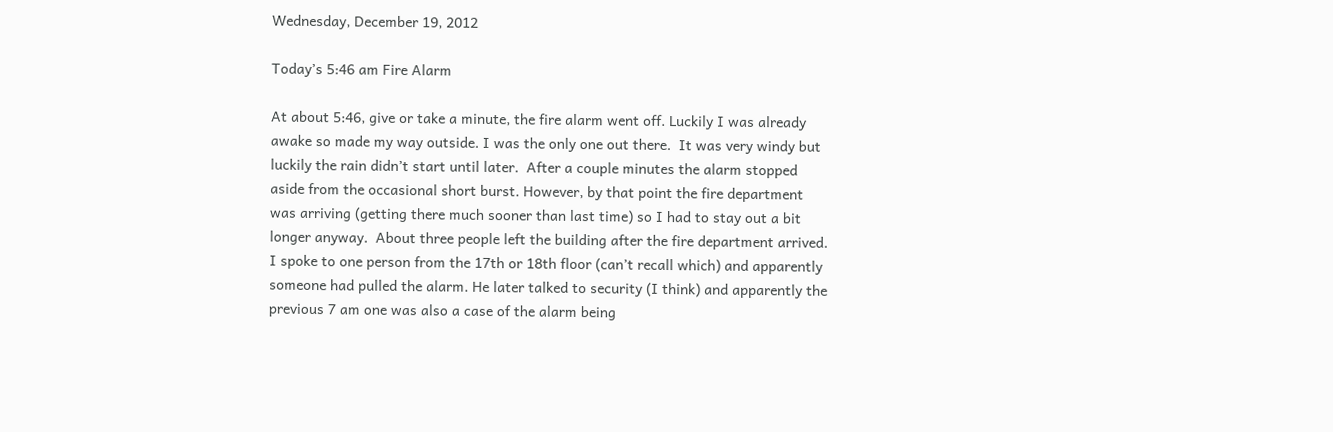Wednesday, December 19, 2012

Today’s 5:46 am Fire Alarm

At about 5:46, give or take a minute, the fire alarm went off. Luckily I was already awake so made my way outside. I was the only one out there.  It was very windy but luckily the rain didn’t start until later.  After a couple minutes the alarm stopped aside from the occasional short burst. However, by that point the fire department was arriving (getting there much sooner than last time) so I had to stay out a bit longer anyway.  About three people left the building after the fire department arrived. I spoke to one person from the 17th or 18th floor (can’t recall which) and apparently someone had pulled the alarm. He later talked to security (I think) and apparently the previous 7 am one was also a case of the alarm being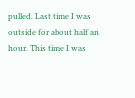pulled. Last time I was outside for about half an hour. This time I was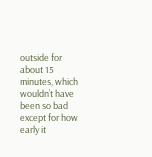outside for about 15 minutes, which wouldn’t have been so bad except for how early it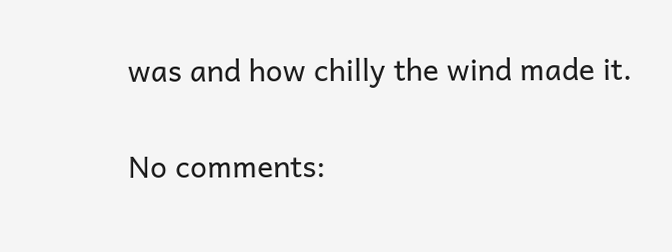was and how chilly the wind made it.

No comments: